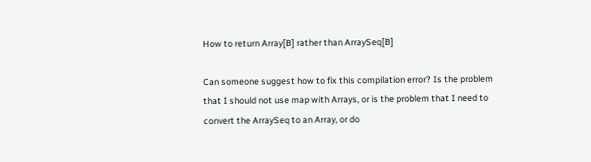How to return Array[B] rather than ArraySeq[B]

Can someone suggest how to fix this compilation error? Is the problem that I should not use map with Arrays, or is the problem that I need to convert the ArraySeq to an Array, or do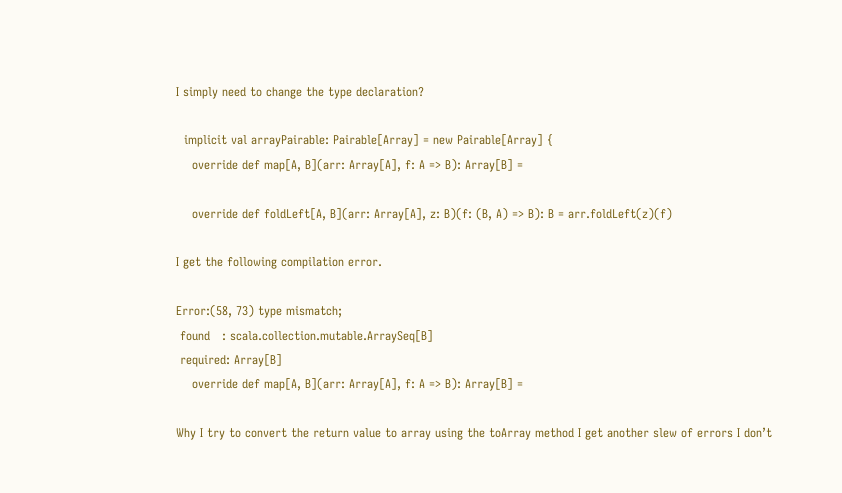I simply need to change the type declaration?

  implicit val arrayPairable: Pairable[Array] = new Pairable[Array] {
    override def map[A, B](arr: Array[A], f: A => B): Array[B] =

    override def foldLeft[A, B](arr: Array[A], z: B)(f: (B, A) => B): B = arr.foldLeft(z)(f)

I get the following compilation error.

Error:(58, 73) type mismatch;
 found   : scala.collection.mutable.ArraySeq[B]
 required: Array[B]
    override def map[A, B](arr: Array[A], f: A => B): Array[B] =

Why I try to convert the return value to array using the toArray method I get another slew of errors I don’t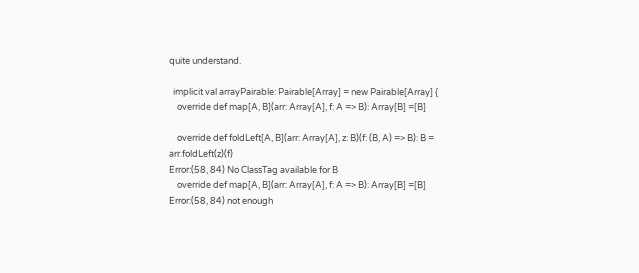quite understand.

  implicit val arrayPairable: Pairable[Array] = new Pairable[Array] {
    override def map[A, B](arr: Array[A], f: A => B): Array[B] =[B]

    override def foldLeft[A, B](arr: Array[A], z: B)(f: (B, A) => B): B = arr.foldLeft(z)(f)
Error:(58, 84) No ClassTag available for B
    override def map[A, B](arr: Array[A], f: A => B): Array[B] =[B]
Error:(58, 84) not enough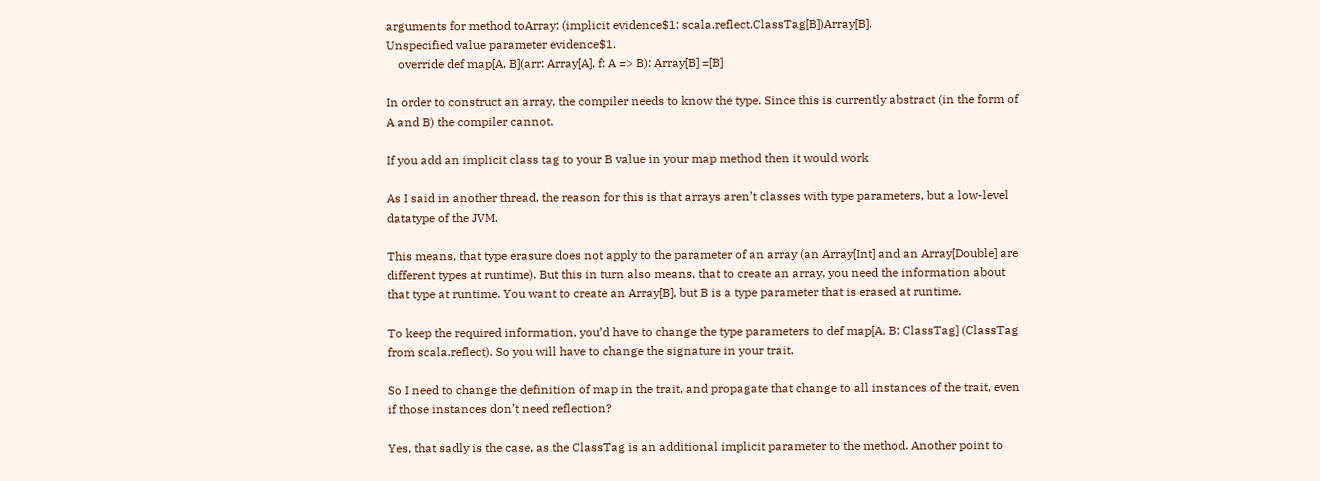arguments for method toArray: (implicit evidence$1: scala.reflect.ClassTag[B])Array[B].
Unspecified value parameter evidence$1.
    override def map[A, B](arr: Array[A], f: A => B): Array[B] =[B]

In order to construct an array, the compiler needs to know the type. Since this is currently abstract (in the form of A and B) the compiler cannot.

If you add an implicit class tag to your B value in your map method then it would work

As I said in another thread, the reason for this is that arrays aren’t classes with type parameters, but a low-level datatype of the JVM.

This means, that type erasure does not apply to the parameter of an array (an Array[Int] and an Array[Double] are different types at runtime). But this in turn also means, that to create an array, you need the information about that type at runtime. You want to create an Array[B], but B is a type parameter that is erased at runtime.

To keep the required information, you’d have to change the type parameters to def map[A, B: ClassTag] (ClassTag from scala.reflect). So you will have to change the signature in your trait.

So I need to change the definition of map in the trait, and propagate that change to all instances of the trait, even if those instances don’t need reflection?

Yes, that sadly is the case, as the ClassTag is an additional implicit parameter to the method. Another point to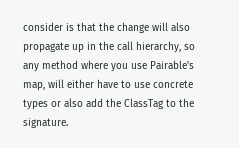consider is that the change will also propagate up in the call hierarchy, so any method where you use Pairable's map, will either have to use concrete types or also add the ClassTag to the signature.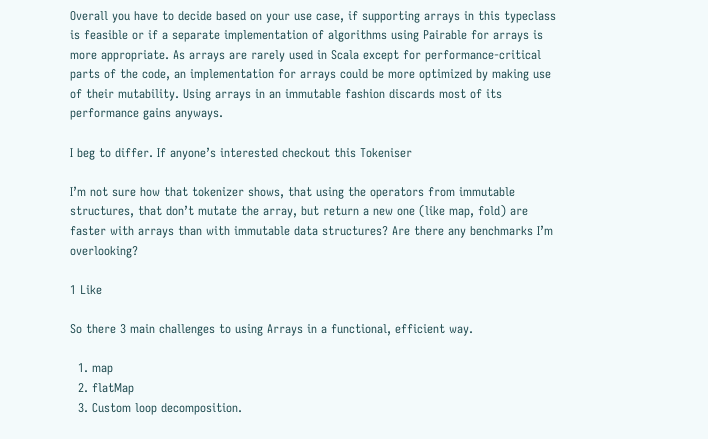Overall you have to decide based on your use case, if supporting arrays in this typeclass is feasible or if a separate implementation of algorithms using Pairable for arrays is more appropriate. As arrays are rarely used in Scala except for performance-critical parts of the code, an implementation for arrays could be more optimized by making use of their mutability. Using arrays in an immutable fashion discards most of its performance gains anyways.

I beg to differ. If anyone’s interested checkout this Tokeniser

I’m not sure how that tokenizer shows, that using the operators from immutable structures, that don’t mutate the array, but return a new one (like map, fold) are faster with arrays than with immutable data structures? Are there any benchmarks I’m overlooking?

1 Like

So there 3 main challenges to using Arrays in a functional, efficient way.

  1. map
  2. flatMap
  3. Custom loop decomposition.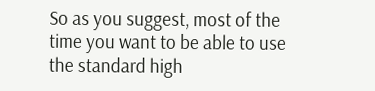So as you suggest, most of the time you want to be able to use the standard high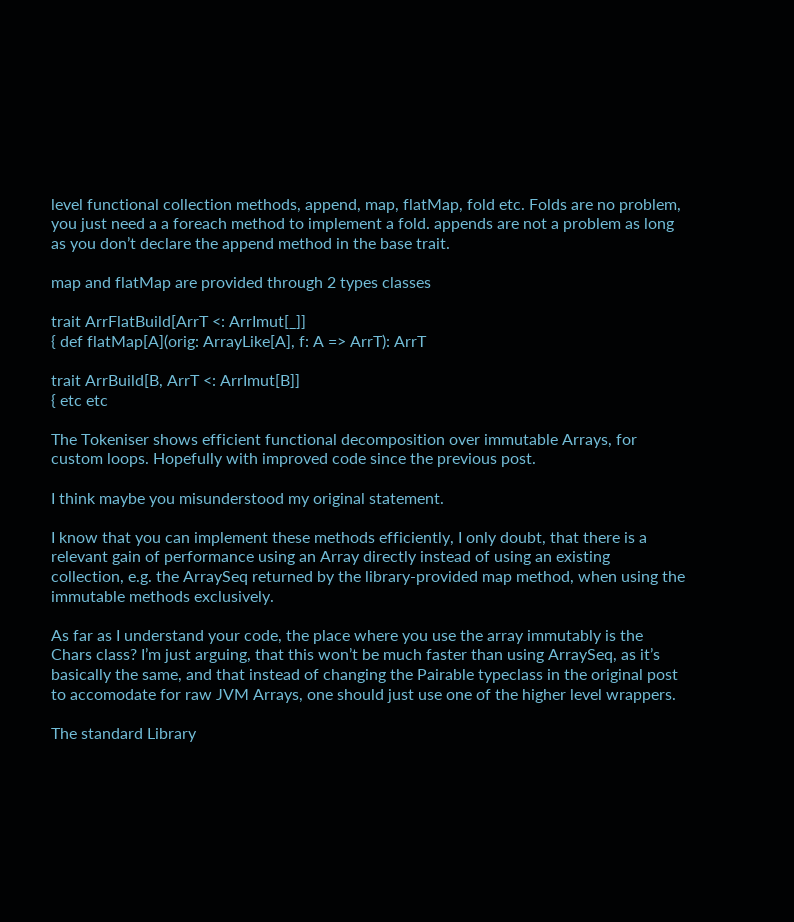level functional collection methods, append, map, flatMap, fold etc. Folds are no problem, you just need a a foreach method to implement a fold. appends are not a problem as long as you don’t declare the append method in the base trait.

map and flatMap are provided through 2 types classes

trait ArrFlatBuild[ArrT <: ArrImut[_]]
{ def flatMap[A](orig: ArrayLike[A], f: A => ArrT): ArrT

trait ArrBuild[B, ArrT <: ArrImut[B]]
{ etc etc

The Tokeniser shows efficient functional decomposition over immutable Arrays, for custom loops. Hopefully with improved code since the previous post.

I think maybe you misunderstood my original statement.

I know that you can implement these methods efficiently, I only doubt, that there is a relevant gain of performance using an Array directly instead of using an existing collection, e.g. the ArraySeq returned by the library-provided map method, when using the immutable methods exclusively.

As far as I understand your code, the place where you use the array immutably is the Chars class? I’m just arguing, that this won’t be much faster than using ArraySeq, as it’s basically the same, and that instead of changing the Pairable typeclass in the original post to accomodate for raw JVM Arrays, one should just use one of the higher level wrappers.

The standard Library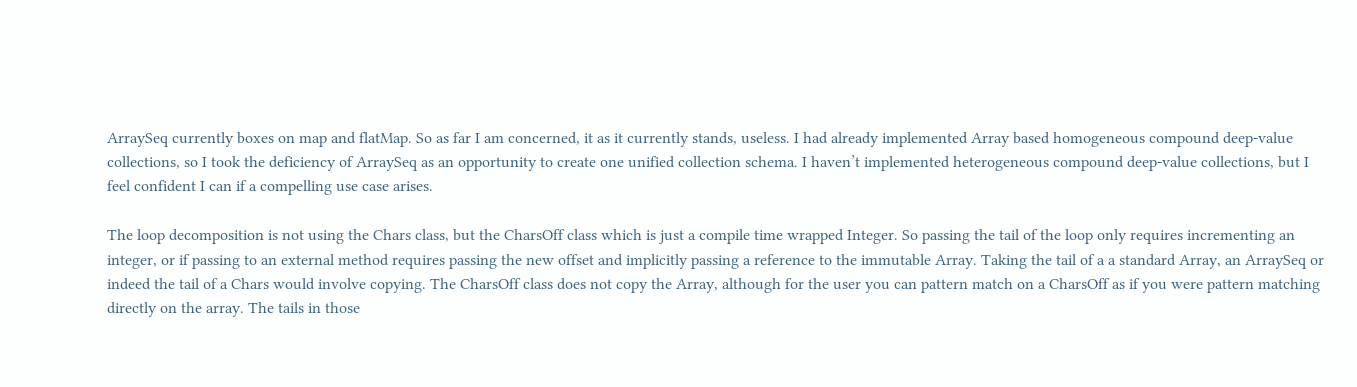ArraySeq currently boxes on map and flatMap. So as far I am concerned, it as it currently stands, useless. I had already implemented Array based homogeneous compound deep-value collections, so I took the deficiency of ArraySeq as an opportunity to create one unified collection schema. I haven’t implemented heterogeneous compound deep-value collections, but I feel confident I can if a compelling use case arises.

The loop decomposition is not using the Chars class, but the CharsOff class which is just a compile time wrapped Integer. So passing the tail of the loop only requires incrementing an integer, or if passing to an external method requires passing the new offset and implicitly passing a reference to the immutable Array. Taking the tail of a a standard Array, an ArraySeq or indeed the tail of a Chars would involve copying. The CharsOff class does not copy the Array, although for the user you can pattern match on a CharsOff as if you were pattern matching directly on the array. The tails in those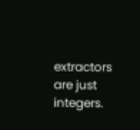extractors are just integers.